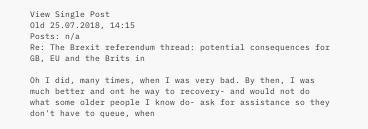View Single Post
Old 25.07.2018, 14:15
Posts: n/a
Re: The Brexit referendum thread: potential consequences for GB, EU and the Brits in

Oh I did, many times, when I was very bad. By then, I was much better and ont he way to recovery- and would not do what some older people I know do- ask for assistance so they don't have to queue, when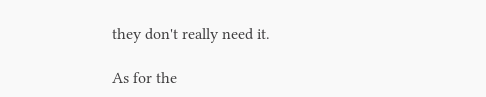they don't really need it.

As for the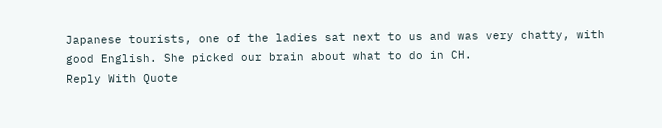Japanese tourists, one of the ladies sat next to us and was very chatty, with good English. She picked our brain about what to do in CH.
Reply With Quote